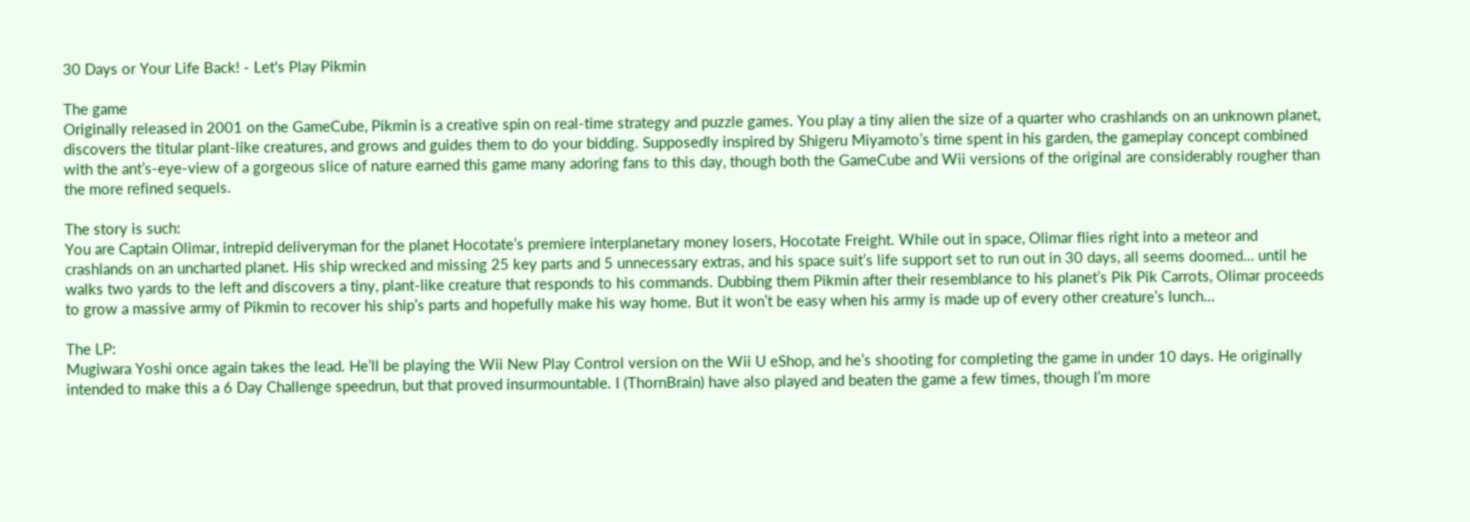30 Days or Your Life Back! - Let's Play Pikmin

The game
Originally released in 2001 on the GameCube, Pikmin is a creative spin on real-time strategy and puzzle games. You play a tiny alien the size of a quarter who crashlands on an unknown planet, discovers the titular plant-like creatures, and grows and guides them to do your bidding. Supposedly inspired by Shigeru Miyamoto’s time spent in his garden, the gameplay concept combined with the ant’s-eye-view of a gorgeous slice of nature earned this game many adoring fans to this day, though both the GameCube and Wii versions of the original are considerably rougher than the more refined sequels.

The story is such:
You are Captain Olimar, intrepid deliveryman for the planet Hocotate’s premiere interplanetary money losers, Hocotate Freight. While out in space, Olimar flies right into a meteor and crashlands on an uncharted planet. His ship wrecked and missing 25 key parts and 5 unnecessary extras, and his space suit’s life support set to run out in 30 days, all seems doomed… until he walks two yards to the left and discovers a tiny, plant-like creature that responds to his commands. Dubbing them Pikmin after their resemblance to his planet’s Pik Pik Carrots, Olimar proceeds to grow a massive army of Pikmin to recover his ship’s parts and hopefully make his way home. But it won’t be easy when his army is made up of every other creature’s lunch…

The LP:
Mugiwara Yoshi once again takes the lead. He’ll be playing the Wii New Play Control version on the Wii U eShop, and he’s shooting for completing the game in under 10 days. He originally intended to make this a 6 Day Challenge speedrun, but that proved insurmountable. I (ThornBrain) have also played and beaten the game a few times, though I’m more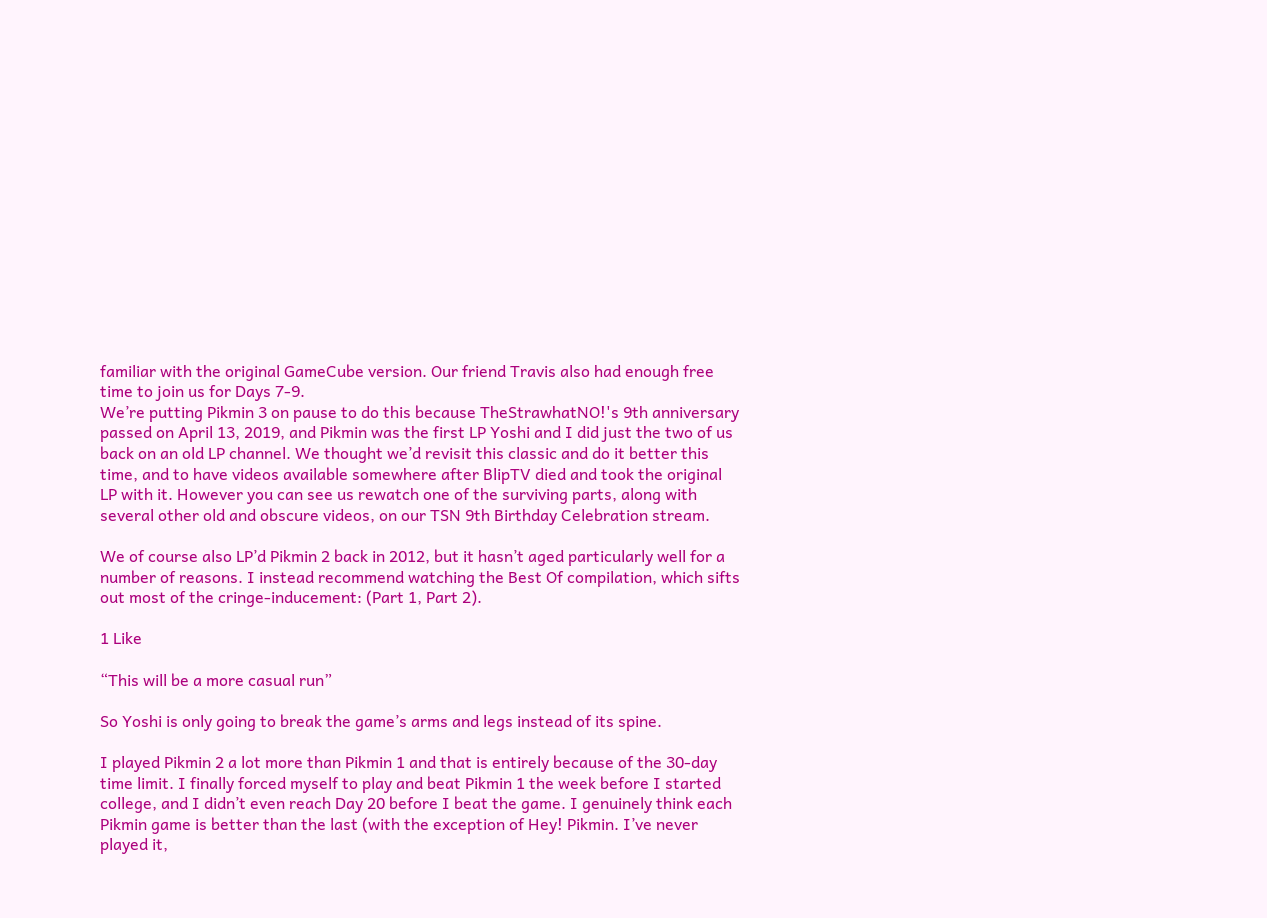familiar with the original GameCube version. Our friend Travis also had enough free time to join us for Days 7-9.
We’re putting Pikmin 3 on pause to do this because TheStrawhatNO!'s 9th anniversary passed on April 13, 2019, and Pikmin was the first LP Yoshi and I did just the two of us back on an old LP channel. We thought we’d revisit this classic and do it better this time, and to have videos available somewhere after BlipTV died and took the original LP with it. However you can see us rewatch one of the surviving parts, along with several other old and obscure videos, on our TSN 9th Birthday Celebration stream.

We of course also LP’d Pikmin 2 back in 2012, but it hasn’t aged particularly well for a number of reasons. I instead recommend watching the Best Of compilation, which sifts out most of the cringe-inducement: (Part 1, Part 2).

1 Like

“This will be a more casual run”

So Yoshi is only going to break the game’s arms and legs instead of its spine.

I played Pikmin 2 a lot more than Pikmin 1 and that is entirely because of the 30-day time limit. I finally forced myself to play and beat Pikmin 1 the week before I started college, and I didn’t even reach Day 20 before I beat the game. I genuinely think each Pikmin game is better than the last (with the exception of Hey! Pikmin. I’ve never played it,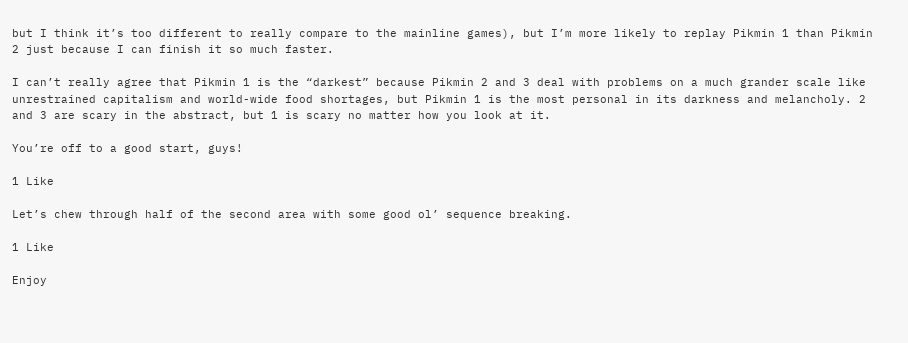but I think it’s too different to really compare to the mainline games), but I’m more likely to replay Pikmin 1 than Pikmin 2 just because I can finish it so much faster.

I can’t really agree that Pikmin 1 is the “darkest” because Pikmin 2 and 3 deal with problems on a much grander scale like unrestrained capitalism and world-wide food shortages, but Pikmin 1 is the most personal in its darkness and melancholy. 2 and 3 are scary in the abstract, but 1 is scary no matter how you look at it.

You’re off to a good start, guys!

1 Like

Let’s chew through half of the second area with some good ol’ sequence breaking.

1 Like

Enjoy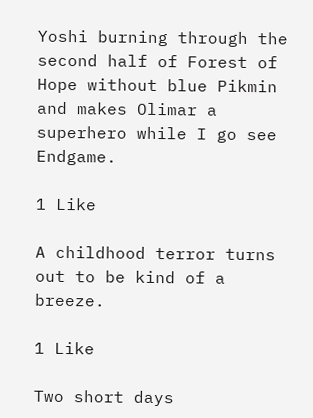Yoshi burning through the second half of Forest of Hope without blue Pikmin and makes Olimar a superhero while I go see Endgame.

1 Like

A childhood terror turns out to be kind of a breeze.

1 Like

Two short days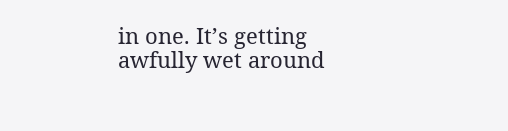in one. It’s getting awfully wet around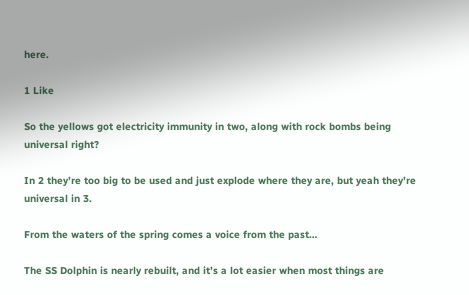here.

1 Like

So the yellows got electricity immunity in two, along with rock bombs being universal right?

In 2 they’re too big to be used and just explode where they are, but yeah they’re universal in 3.

From the waters of the spring comes a voice from the past…

The SS Dolphin is nearly rebuilt, and it’s a lot easier when most things are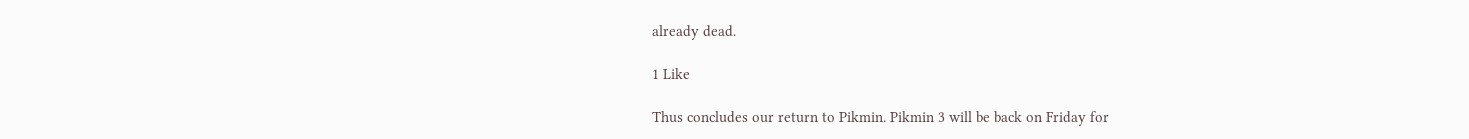already dead.

1 Like

Thus concludes our return to Pikmin. Pikmin 3 will be back on Friday for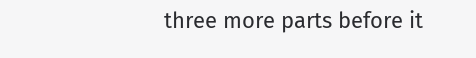three more parts before it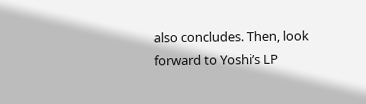also concludes. Then, look forward to Yoshi’s LP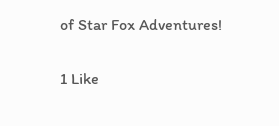of Star Fox Adventures!

1 Like